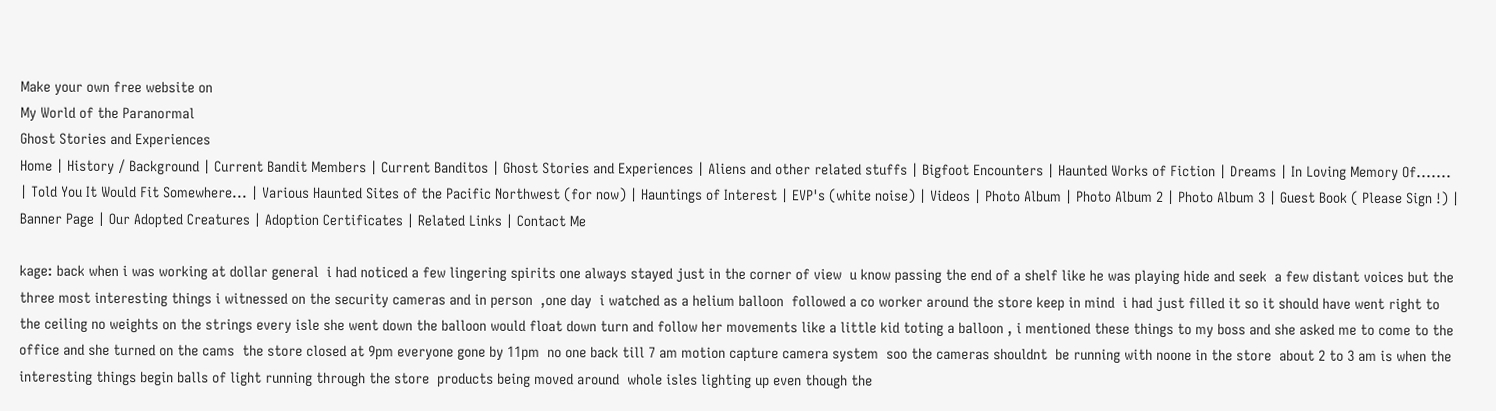Make your own free website on
My World of the Paranormal
Ghost Stories and Experiences
Home | History / Background | Current Bandit Members | Current Banditos | Ghost Stories and Experiences | Aliens and other related stuffs | Bigfoot Encounters | Haunted Works of Fiction | Dreams | In Loving Memory Of....... | Told You It Would Fit Somewhere... | Various Haunted Sites of the Pacific Northwest (for now) | Hauntings of Interest | EVP's (white noise) | Videos | Photo Album | Photo Album 2 | Photo Album 3 | Guest Book ( Please Sign !) | Banner Page | Our Adopted Creatures | Adoption Certificates | Related Links | Contact Me

kage: back when i was working at dollar general  i had noticed a few lingering spirits one always stayed just in the corner of view  u know passing the end of a shelf like he was playing hide and seek  a few distant voices but the three most interesting things i witnessed on the security cameras and in person  ,one day  i watched as a helium balloon  followed a co worker around the store keep in mind  i had just filled it so it should have went right to the ceiling no weights on the strings every isle she went down the balloon would float down turn and follow her movements like a little kid toting a balloon , i mentioned these things to my boss and she asked me to come to the office and she turned on the cams  the store closed at 9pm everyone gone by 11pm  no one back till 7 am motion capture camera system  soo the cameras shouldnt  be running with noone in the store  about 2 to 3 am is when the interesting things begin balls of light running through the store  products being moved around  whole isles lighting up even though the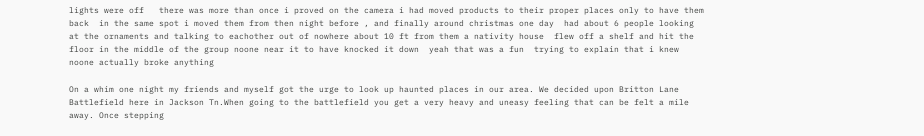lights were off   there was more than once i proved on the camera i had moved products to their proper places only to have them back  in the same spot i moved them from then night before , and finally around christmas one day  had about 6 people looking at the ornaments and talking to eachother out of nowhere about 10 ft from them a nativity house  flew off a shelf and hit the floor in the middle of the group noone near it to have knocked it down  yeah that was a fun  trying to explain that i knew noone actually broke anything

On a whim one night my friends and myself got the urge to look up haunted places in our area. We decided upon Britton Lane Battlefield here in Jackson Tn.When going to the battlefield you get a very heavy and uneasy feeling that can be felt a mile away. Once stepping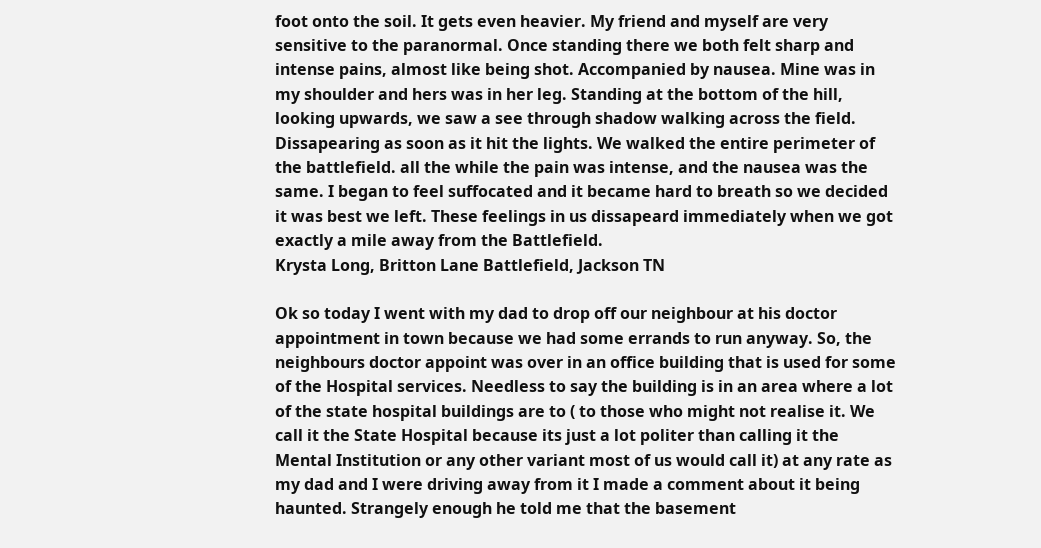foot onto the soil. It gets even heavier. My friend and myself are very sensitive to the paranormal. Once standing there we both felt sharp and intense pains, almost like being shot. Accompanied by nausea. Mine was in my shoulder and hers was in her leg. Standing at the bottom of the hill, looking upwards, we saw a see through shadow walking across the field. Dissapearing as soon as it hit the lights. We walked the entire perimeter of the battlefield. all the while the pain was intense, and the nausea was the same. I began to feel suffocated and it became hard to breath so we decided it was best we left. These feelings in us dissapeard immediately when we got exactly a mile away from the Battlefield.
Krysta Long, Britton Lane Battlefield, Jackson TN

Ok so today I went with my dad to drop off our neighbour at his doctor appointment in town because we had some errands to run anyway. So, the neighbours doctor appoint was over in an office building that is used for some of the Hospital services. Needless to say the building is in an area where a lot of the state hospital buildings are to ( to those who might not realise it. We call it the State Hospital because its just a lot politer than calling it the Mental Institution or any other variant most of us would call it) at any rate as my dad and I were driving away from it I made a comment about it being haunted. Strangely enough he told me that the basement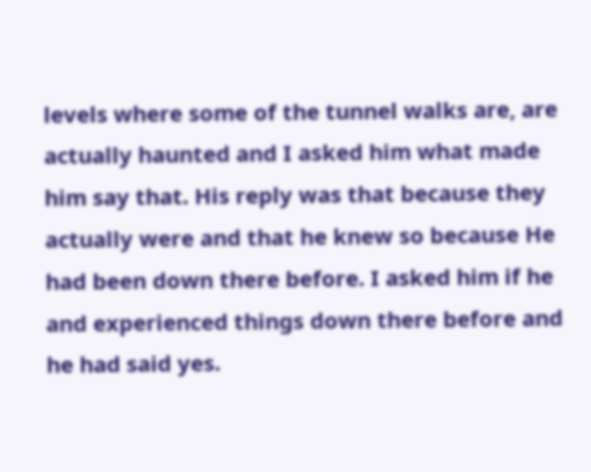levels where some of the tunnel walks are, are actually haunted and I asked him what made him say that. His reply was that because they actually were and that he knew so because He had been down there before. I asked him if he and experienced things down there before and he had said yes.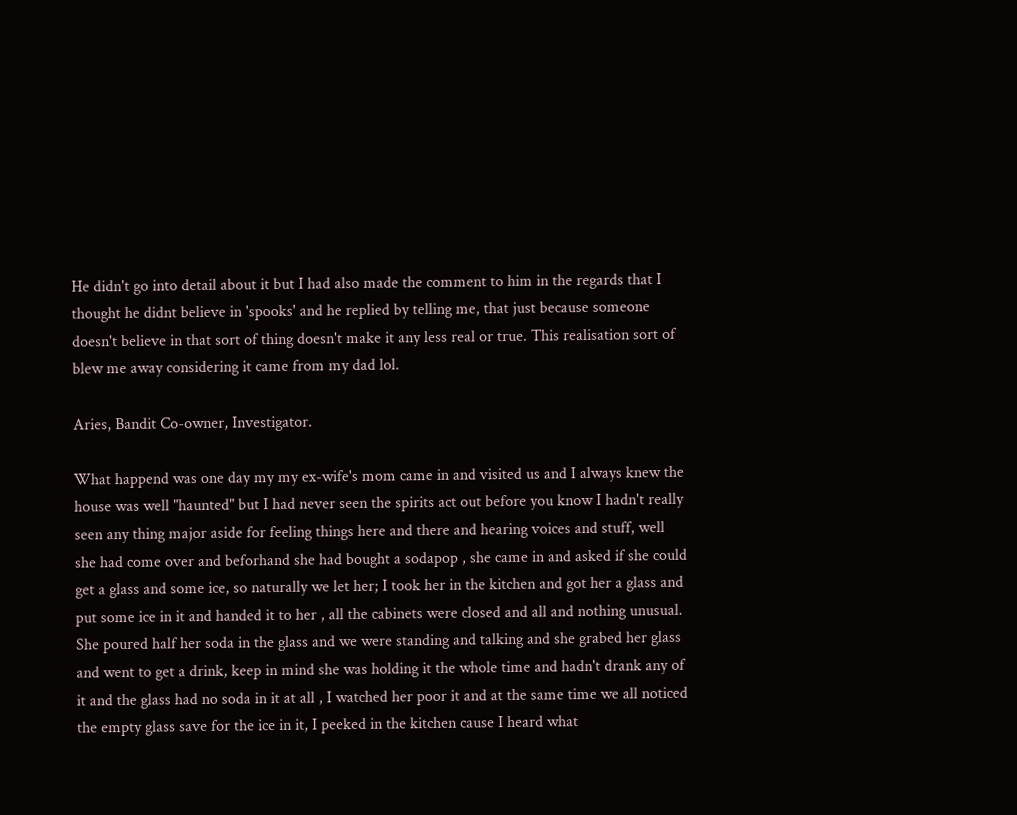He didn't go into detail about it but I had also made the comment to him in the regards that I thought he didnt believe in 'spooks' and he replied by telling me, that just because someone doesn't believe in that sort of thing doesn't make it any less real or true. This realisation sort of blew me away considering it came from my dad lol.

Aries, Bandit Co-owner, Investigator.

What happend was one day my my ex-wife's mom came in and visited us and I always knew the house was well "haunted" but I had never seen the spirits act out before you know I hadn't really seen any thing major aside for feeling things here and there and hearing voices and stuff, well she had come over and beforhand she had bought a sodapop , she came in and asked if she could get a glass and some ice, so naturally we let her; I took her in the kitchen and got her a glass and put some ice in it and handed it to her , all the cabinets were closed and all and nothing unusual. She poured half her soda in the glass and we were standing and talking and she grabed her glass and went to get a drink, keep in mind she was holding it the whole time and hadn't drank any of it and the glass had no soda in it at all , I watched her poor it and at the same time we all noticed the empty glass save for the ice in it, I peeked in the kitchen cause I heard what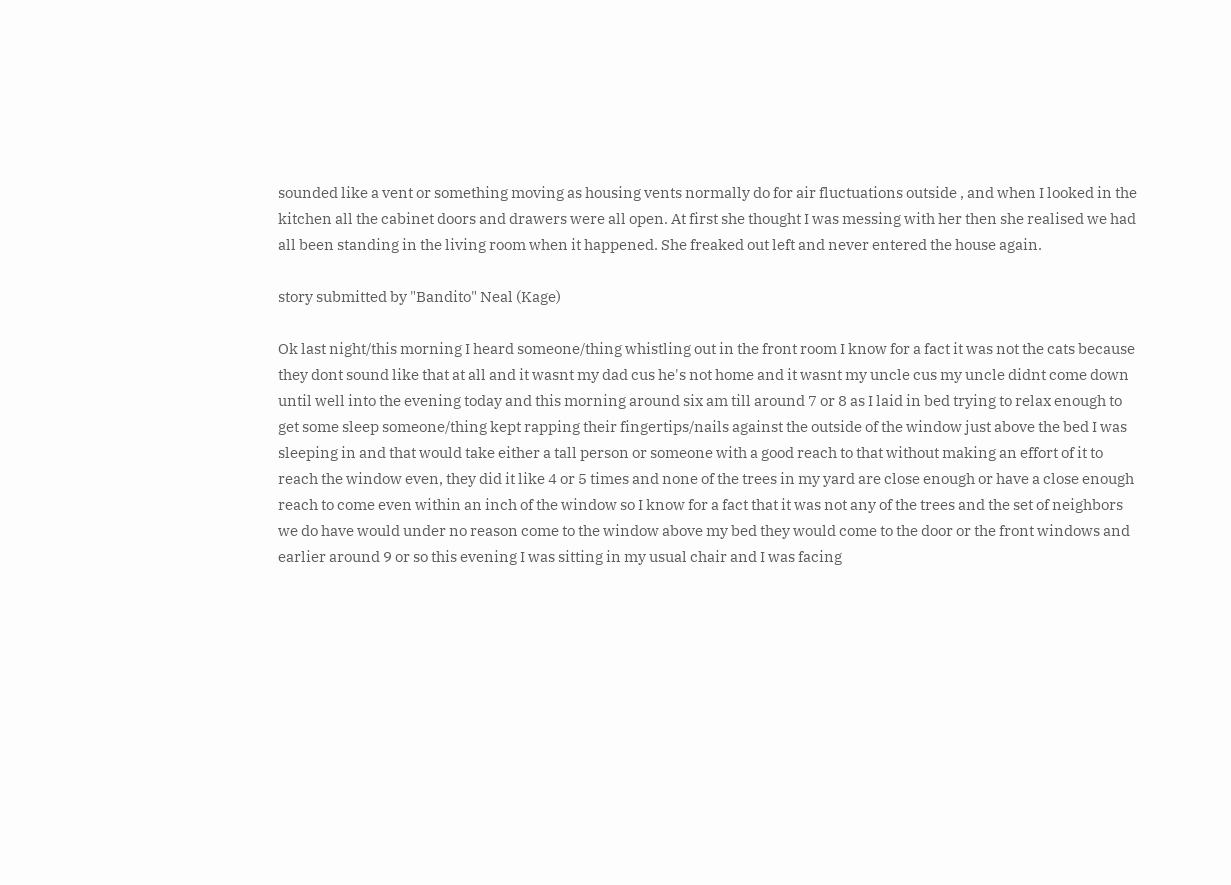sounded like a vent or something moving as housing vents normally do for air fluctuations outside , and when I looked in the kitchen all the cabinet doors and drawers were all open. At first she thought I was messing with her then she realised we had all been standing in the living room when it happened. She freaked out left and never entered the house again.

story submitted by "Bandito" Neal (Kage)

Ok last night/this morning I heard someone/thing whistling out in the front room I know for a fact it was not the cats because they dont sound like that at all and it wasnt my dad cus he's not home and it wasnt my uncle cus my uncle didnt come down until well into the evening today and this morning around six am till around 7 or 8 as I laid in bed trying to relax enough to get some sleep someone/thing kept rapping their fingertips/nails against the outside of the window just above the bed I was sleeping in and that would take either a tall person or someone with a good reach to that without making an effort of it to reach the window even, they did it like 4 or 5 times and none of the trees in my yard are close enough or have a close enough reach to come even within an inch of the window so I know for a fact that it was not any of the trees and the set of neighbors we do have would under no reason come to the window above my bed they would come to the door or the front windows and earlier around 9 or so this evening I was sitting in my usual chair and I was facing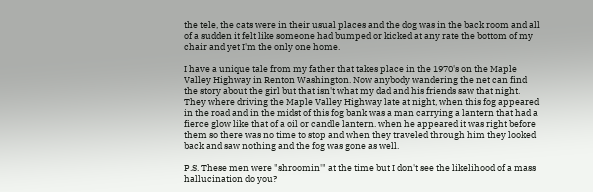the tele, the cats were in their usual places and the dog was in the back room and all of a sudden it felt like someone had bumped or kicked at any rate the bottom of my chair and yet I'm the only one home.

I have a unique tale from my father that takes place in the 1970's on the Maple Valley Highway in Renton Washington. Now anybody wandering the net can find the story about the girl but that isn't what my dad and his friends saw that night. They where driving the Maple Valley Highway late at night, when this fog appeared in the road and in the midst of this fog bank was a man carrying a lantern that had a fierce glow like that of a oil or candle lantern. when he appeared it was right before them so there was no time to stop and when they traveled through him they looked back and saw nothing and the fog was gone as well.

P.S. These men were "shroomin'" at the time but I don't see the likelihood of a mass hallucination do you?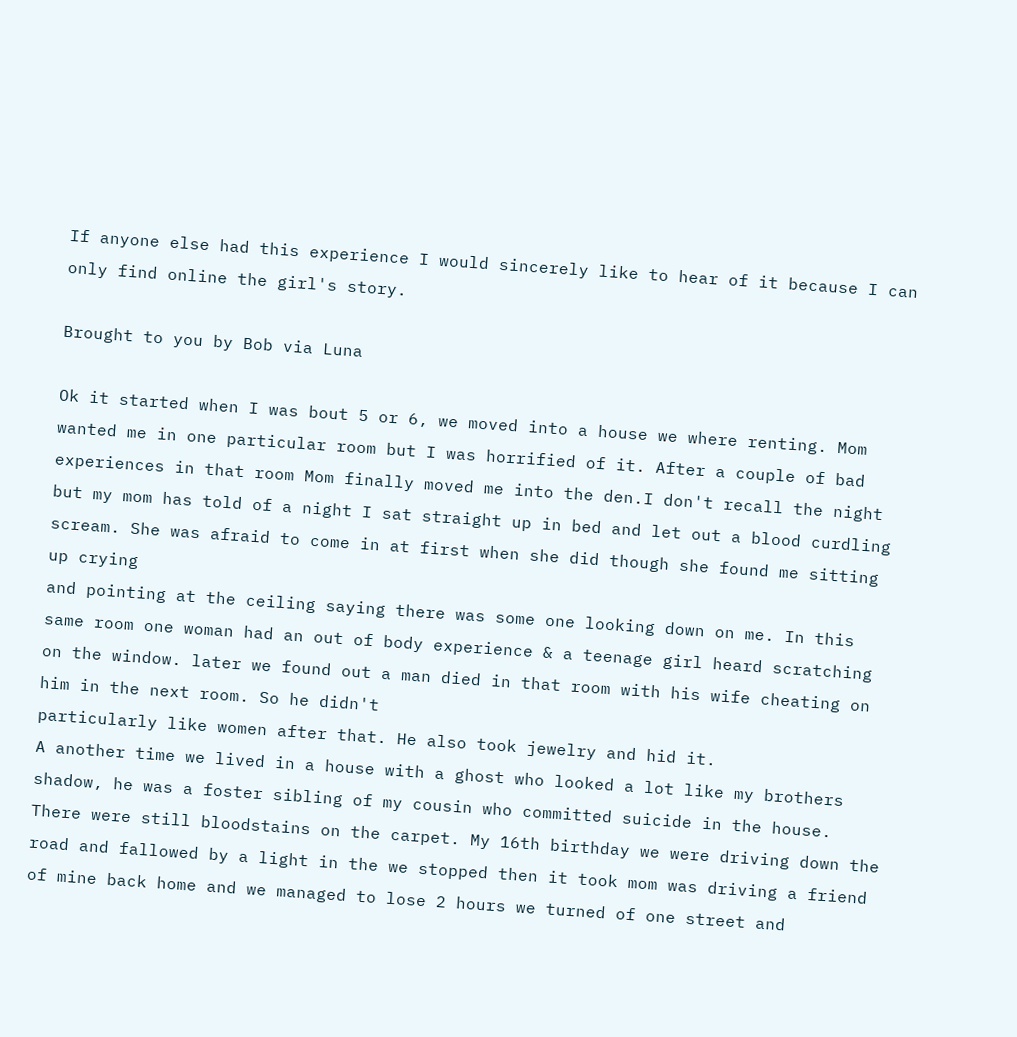If anyone else had this experience I would sincerely like to hear of it because I can only find online the girl's story.

Brought to you by Bob via Luna

Ok it started when I was bout 5 or 6, we moved into a house we where renting. Mom wanted me in one particular room but I was horrified of it. After a couple of bad experiences in that room Mom finally moved me into the den.I don't recall the night but my mom has told of a night I sat straight up in bed and let out a blood curdling scream. She was afraid to come in at first when she did though she found me sitting up crying
and pointing at the ceiling saying there was some one looking down on me. In this same room one woman had an out of body experience & a teenage girl heard scratching on the window. later we found out a man died in that room with his wife cheating on him in the next room. So he didn't
particularly like women after that. He also took jewelry and hid it.
A another time we lived in a house with a ghost who looked a lot like my brothers shadow, he was a foster sibling of my cousin who committed suicide in the house. There were still bloodstains on the carpet. My 16th birthday we were driving down the road and fallowed by a light in the we stopped then it took mom was driving a friend of mine back home and we managed to lose 2 hours we turned of one street and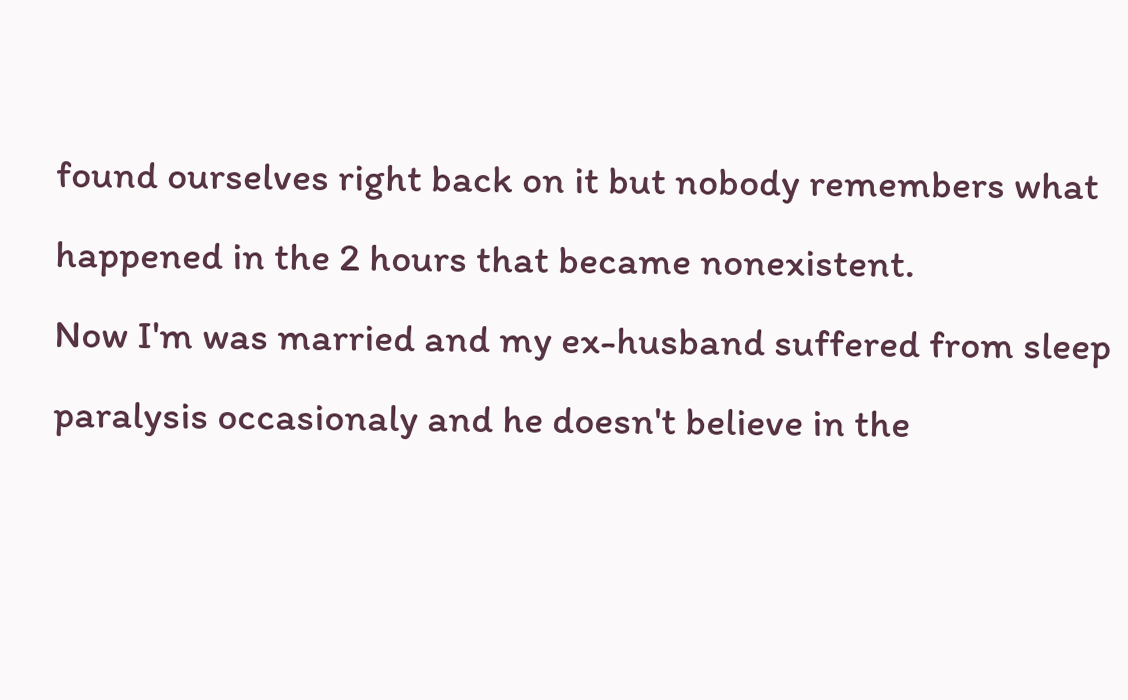found ourselves right back on it but nobody remembers what happened in the 2 hours that became nonexistent.
Now I'm was married and my ex-husband suffered from sleep paralysis occasionaly and he doesn't believe in the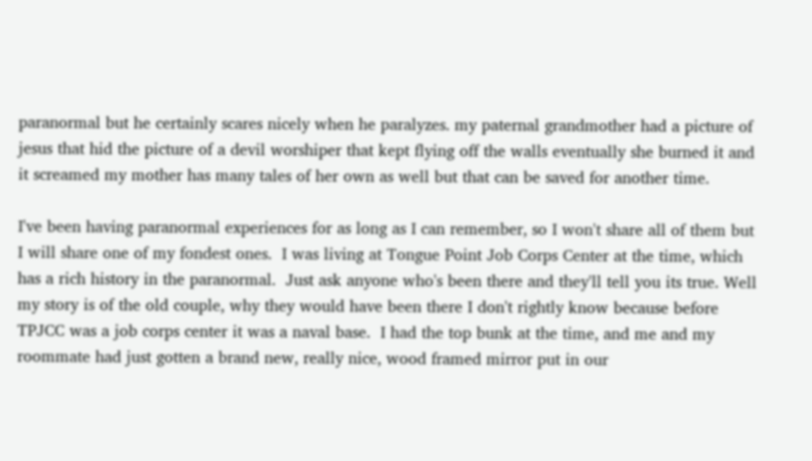paranormal but he certainly scares nicely when he paralyzes. my paternal grandmother had a picture of jesus that hid the picture of a devil worshiper that kept flying off the walls eventually she burned it and it screamed my mother has many tales of her own as well but that can be saved for another time.

I've been having paranormal experiences for as long as I can remember, so I won't share all of them but I will share one of my fondest ones.  I was living at Tongue Point Job Corps Center at the time, which has a rich history in the paranormal.  Just ask anyone who's been there and they'll tell you its true. Well my story is of the old couple, why they would have been there I don't rightly know because before TPJCC was a job corps center it was a naval base.  I had the top bunk at the time, and me and my roommate had just gotten a brand new, really nice, wood framed mirror put in our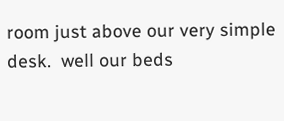room just above our very simple desk.  well our beds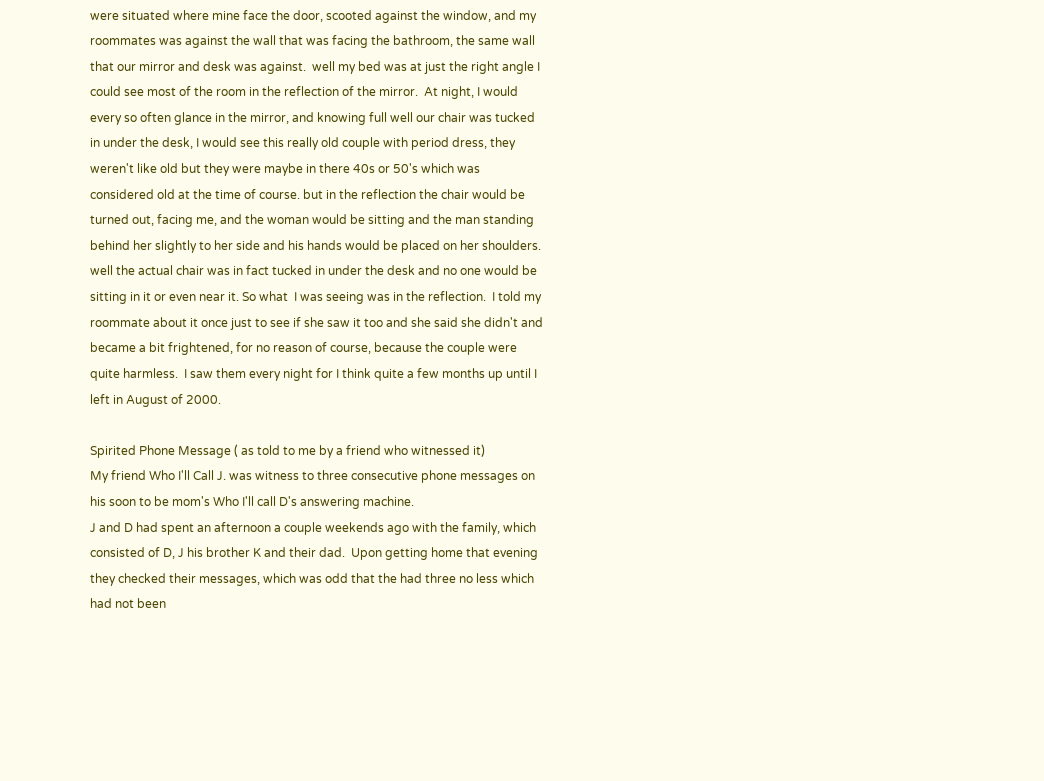were situated where mine face the door, scooted against the window, and my roommates was against the wall that was facing the bathroom, the same wall that our mirror and desk was against.  well my bed was at just the right angle I could see most of the room in the reflection of the mirror.  At night, I would every so often glance in the mirror, and knowing full well our chair was tucked in under the desk, I would see this really old couple with period dress, they weren't like old but they were maybe in there 40s or 50's which was considered old at the time of course. but in the reflection the chair would be turned out, facing me, and the woman would be sitting and the man standing behind her slightly to her side and his hands would be placed on her shoulders. well the actual chair was in fact tucked in under the desk and no one would be sitting in it or even near it. So what  I was seeing was in the reflection.  I told my roommate about it once just to see if she saw it too and she said she didn't and became a bit frightened, for no reason of course, because the couple were quite harmless.  I saw them every night for I think quite a few months up until I left in August of 2000.

Spirited Phone Message ( as told to me by a friend who witnessed it)
My friend Who I'll Call J. was witness to three consecutive phone messages on his soon to be mom's Who I'll call D's answering machine.
J and D had spent an afternoon a couple weekends ago with the family, which consisted of D, J his brother K and their dad.  Upon getting home that evening they checked their messages, which was odd that the had three no less which had not been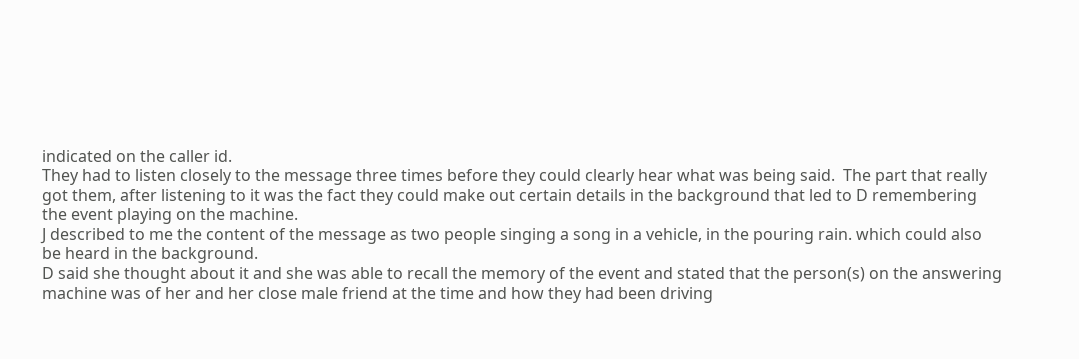indicated on the caller id.
They had to listen closely to the message three times before they could clearly hear what was being said.  The part that really got them, after listening to it was the fact they could make out certain details in the background that led to D remembering the event playing on the machine.
J described to me the content of the message as two people singing a song in a vehicle, in the pouring rain. which could also be heard in the background.
D said she thought about it and she was able to recall the memory of the event and stated that the person(s) on the answering machine was of her and her close male friend at the time and how they had been driving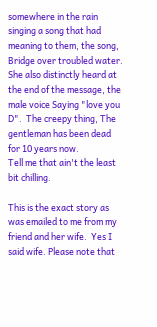somewhere in the rain singing a song that had meaning to them, the song, Bridge over troubled water.  She also distinctly heard at the end of the message, the male voice Saying "love you D".  The creepy thing, The gentleman has been dead for 10 years now.
Tell me that ain't the least bit chilling.

This is the exact story as was emailed to me from my friend and her wife.  Yes I said wife. Please note that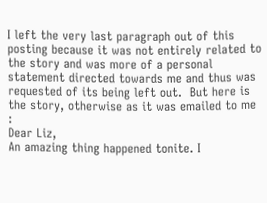I left the very last paragraph out of this posting because it was not entirely related to the story and was more of a personal statement directed towards me and thus was requested of its being left out.  But here is the story, otherwise as it was emailed to me :
Dear Liz,
An amazing thing happened tonite. I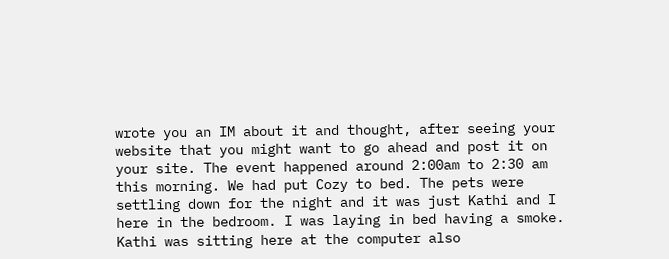wrote you an IM about it and thought, after seeing your website that you might want to go ahead and post it on your site. The event happened around 2:00am to 2:30 am this morning. We had put Cozy to bed. The pets were settling down for the night and it was just Kathi and I here in the bedroom. I was laying in bed having a smoke. Kathi was sitting here at the computer also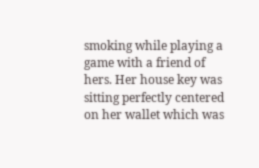smoking while playing a game with a friend of hers. Her house key was sitting perfectly centered on her wallet which was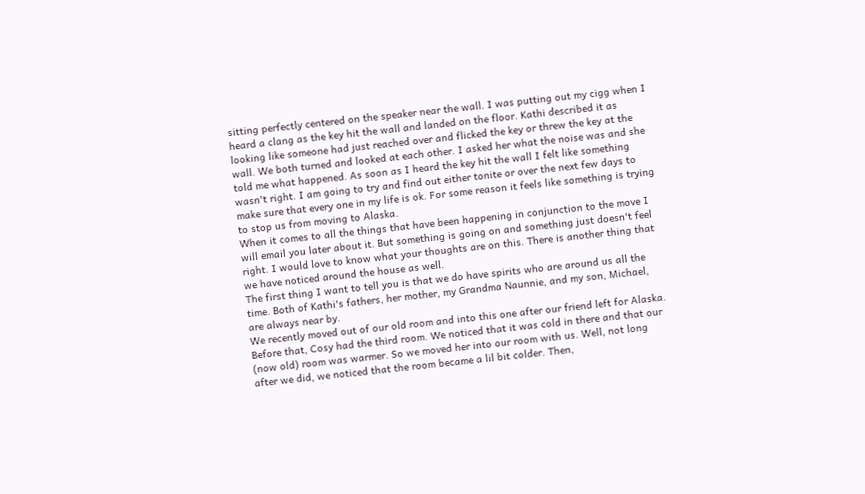sitting perfectly centered on the speaker near the wall. I was putting out my cigg when I heard a clang as the key hit the wall and landed on the floor. Kathi described it as looking like someone had just reached over and flicked the key or threw the key at the wall. We both turned and looked at each other. I asked her what the noise was and she told me what happened. As soon as I heard the key hit the wall I felt like something wasn't right. I am going to try and find out either tonite or over the next few days to make sure that every one in my life is ok. For some reason it feels like something is trying to stop us from moving to Alaska.
When it comes to all the things that have been happening in conjunction to the move I will email you later about it. But something is going on and something just doesn't feel right. I would love to know what your thoughts are on this. There is another thing that we have noticed around the house as well.
The first thing I want to tell you is that we do have spirits who are around us all the time. Both of Kathi's fathers, her mother, my Grandma Naunnie, and my son, Michael, are always near by.
We recently moved out of our old room and into this one after our friend left for Alaska. Before that, Cosy had the third room. We noticed that it was cold in there and that our (now old) room was warmer. So we moved her into our room with us. Well, not long after we did, we noticed that the room became a lil bit colder. Then,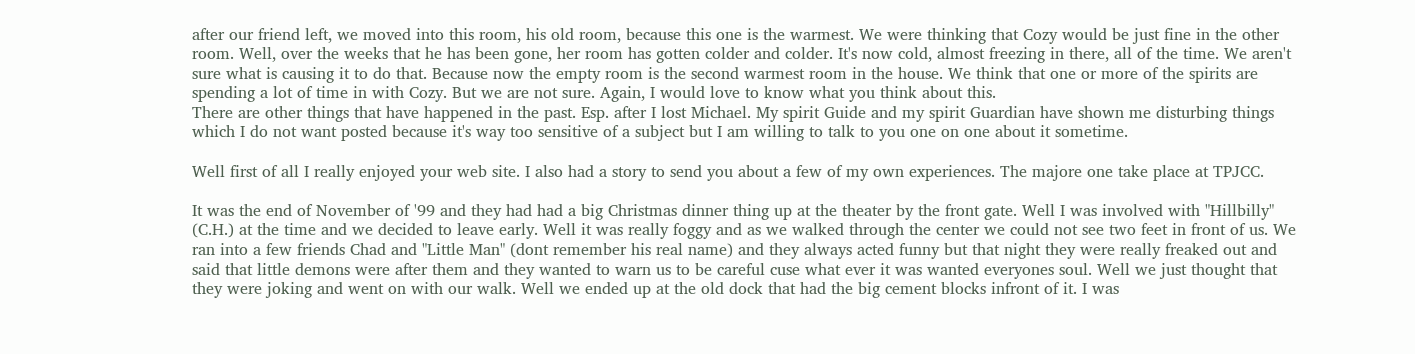after our friend left, we moved into this room, his old room, because this one is the warmest. We were thinking that Cozy would be just fine in the other room. Well, over the weeks that he has been gone, her room has gotten colder and colder. It's now cold, almost freezing in there, all of the time. We aren't sure what is causing it to do that. Because now the empty room is the second warmest room in the house. We think that one or more of the spirits are spending a lot of time in with Cozy. But we are not sure. Again, I would love to know what you think about this.
There are other things that have happened in the past. Esp. after I lost Michael. My spirit Guide and my spirit Guardian have shown me disturbing things which I do not want posted because it's way too sensitive of a subject but I am willing to talk to you one on one about it sometime.

Well first of all I really enjoyed your web site. I also had a story to send you about a few of my own experiences. The majore one take place at TPJCC.

It was the end of November of '99 and they had had a big Christmas dinner thing up at the theater by the front gate. Well I was involved with "Hillbilly" (C.H.) at the time and we decided to leave early. Well it was really foggy and as we walked through the center we could not see two feet in front of us. We ran into a few friends Chad and "Little Man" (dont remember his real name) and they always acted funny but that night they were really freaked out and said that little demons were after them and they wanted to warn us to be careful cuse what ever it was wanted everyones soul. Well we just thought that they were joking and went on with our walk. Well we ended up at the old dock that had the big cement blocks infront of it. I was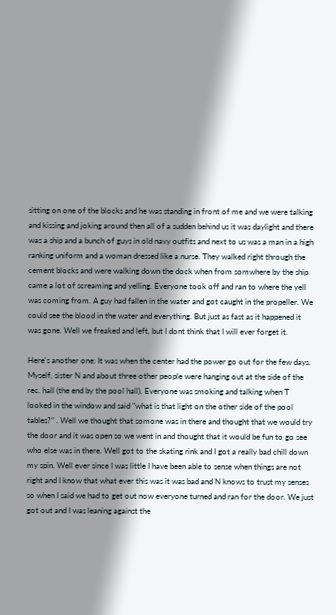sitting on one of the blocks and he was standing in front of me and we were talking and kissing and joking around then all of a sudden behind us it was daylight and there was a ship and a bunch of guys in old navy outfits and next to us was a man in a high ranking uniform and a woman dressed like a nurse. They walked right through the cement blocks and were walking down the dock when from somwhere by the ship came a lot of screaming and yelling. Everyone took off and ran to where the yell was coming from. A guy had fallen in the water and got caught in the propeller. We could see the blood in the water and everything. But just as fast as it happened it was gone. Well we freaked and left, but I dont think that I will ever forget it.

Here's another one: It was when the center had the power go out for the few days. Myself, sister N and about three other people were hanging out at the side of the rec. hall (the end by the pool hall). Everyone was smoking and talking when T looked in the window and said "what is that light on the other side of the pool tables?" . Well we thought that somone was in there and thought that we would try the door and it was open so we went in and thought that it would be fun to go see who else was in there. Well got to the skating rink and I got a really bad chill down my spin. Well ever since I was little I have been able to sense when things are not right and I know that what ever this was it was bad and N knows to trust my senses so when I said we had to get out now everyone turned and ran for the door. We just got out and I was leaning against the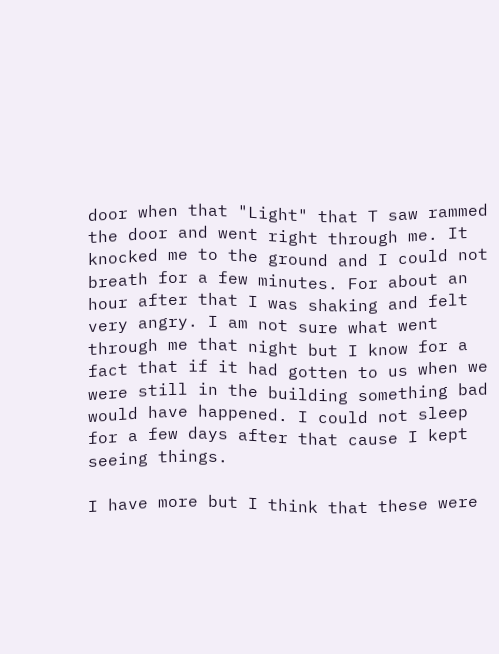door when that "Light" that T saw rammed the door and went right through me. It knocked me to the ground and I could not breath for a few minutes. For about an hour after that I was shaking and felt very angry. I am not sure what went through me that night but I know for a fact that if it had gotten to us when we were still in the building something bad would have happened. I could not sleep for a few days after that cause I kept seeing things.

I have more but I think that these were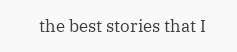the best stories that I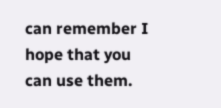can remember I hope that you can use them.